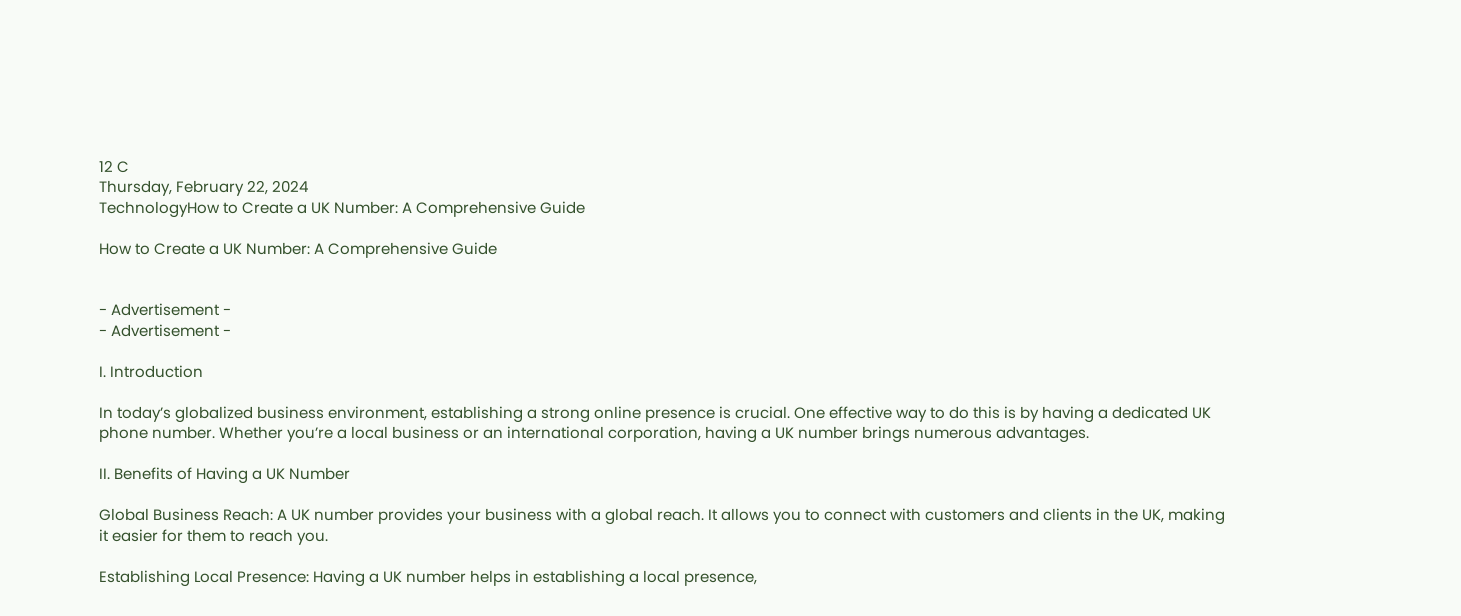12 C
Thursday, February 22, 2024
TechnologyHow to Create a UK Number: A Comprehensive Guide

How to Create a UK Number: A Comprehensive Guide


- Advertisement -
- Advertisement -

I. Introduction

In today’s globalized business environment, establishing a strong online presence is crucial. One effective way to do this is by having a dedicated UK phone number. Whether you’re a local business or an international corporation, having a UK number brings numerous advantages.

II. Benefits of Having a UK Number

Global Business Reach: A UK number provides your business with a global reach. It allows you to connect with customers and clients in the UK, making it easier for them to reach you.

Establishing Local Presence: Having a UK number helps in establishing a local presence,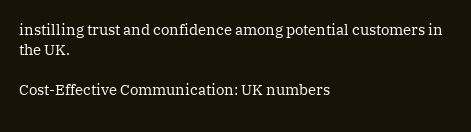instilling trust and confidence among potential customers in the UK.

Cost-Effective Communication: UK numbers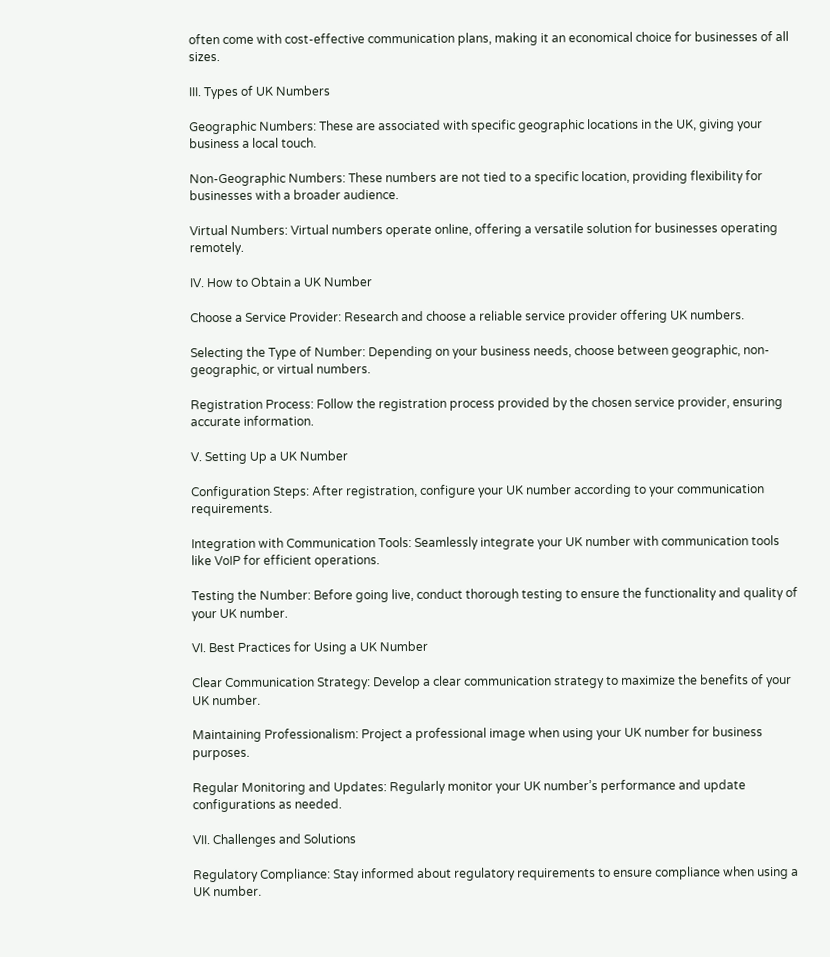often come with cost-effective communication plans, making it an economical choice for businesses of all sizes.

III. Types of UK Numbers

Geographic Numbers: These are associated with specific geographic locations in the UK, giving your business a local touch.

Non-Geographic Numbers: These numbers are not tied to a specific location, providing flexibility for businesses with a broader audience.

Virtual Numbers: Virtual numbers operate online, offering a versatile solution for businesses operating remotely.

IV. How to Obtain a UK Number

Choose a Service Provider: Research and choose a reliable service provider offering UK numbers.

Selecting the Type of Number: Depending on your business needs, choose between geographic, non-geographic, or virtual numbers.

Registration Process: Follow the registration process provided by the chosen service provider, ensuring accurate information.

V. Setting Up a UK Number

Configuration Steps: After registration, configure your UK number according to your communication requirements.

Integration with Communication Tools: Seamlessly integrate your UK number with communication tools like VoIP for efficient operations.

Testing the Number: Before going live, conduct thorough testing to ensure the functionality and quality of your UK number.

VI. Best Practices for Using a UK Number

Clear Communication Strategy: Develop a clear communication strategy to maximize the benefits of your UK number.

Maintaining Professionalism: Project a professional image when using your UK number for business purposes.

Regular Monitoring and Updates: Regularly monitor your UK number’s performance and update configurations as needed.

VII. Challenges and Solutions

Regulatory Compliance: Stay informed about regulatory requirements to ensure compliance when using a UK number.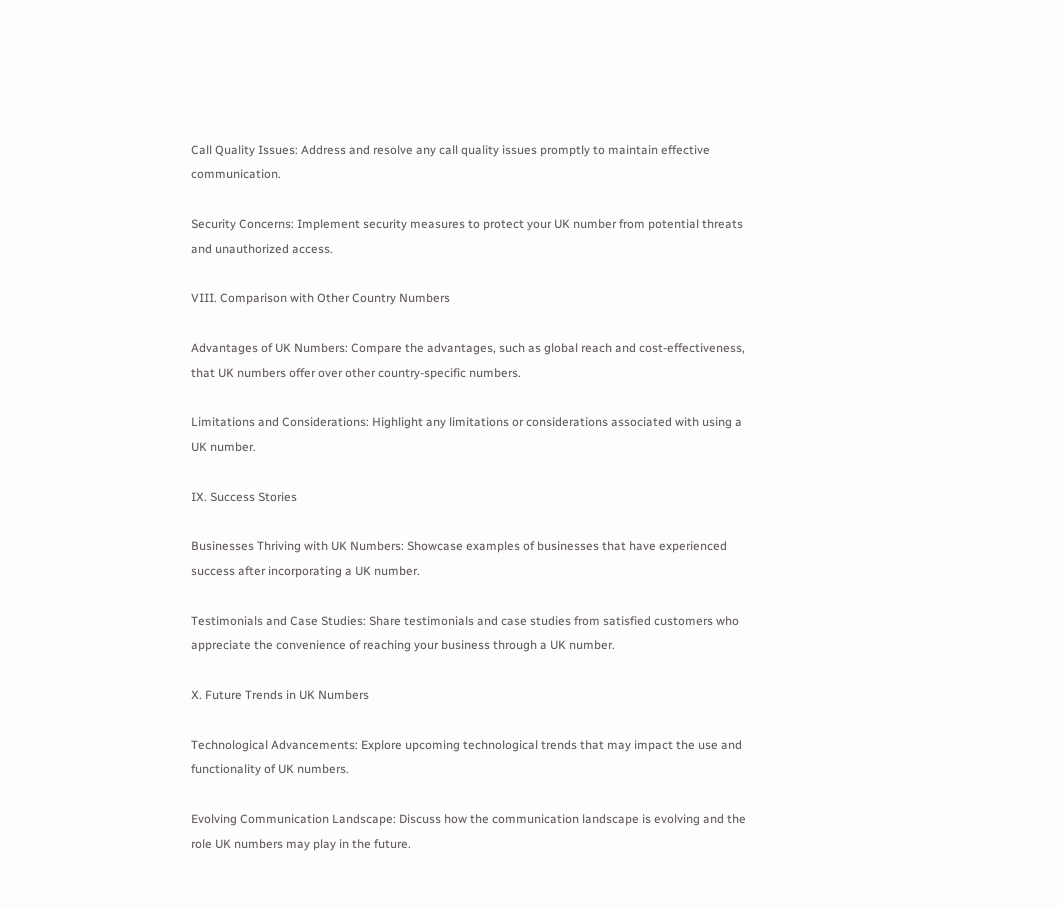Call Quality Issues: Address and resolve any call quality issues promptly to maintain effective communication.

Security Concerns: Implement security measures to protect your UK number from potential threats and unauthorized access.

VIII. Comparison with Other Country Numbers

Advantages of UK Numbers: Compare the advantages, such as global reach and cost-effectiveness, that UK numbers offer over other country-specific numbers.

Limitations and Considerations: Highlight any limitations or considerations associated with using a UK number.

IX. Success Stories

Businesses Thriving with UK Numbers: Showcase examples of businesses that have experienced success after incorporating a UK number.

Testimonials and Case Studies: Share testimonials and case studies from satisfied customers who appreciate the convenience of reaching your business through a UK number.

X. Future Trends in UK Numbers

Technological Advancements: Explore upcoming technological trends that may impact the use and functionality of UK numbers.

Evolving Communication Landscape: Discuss how the communication landscape is evolving and the role UK numbers may play in the future.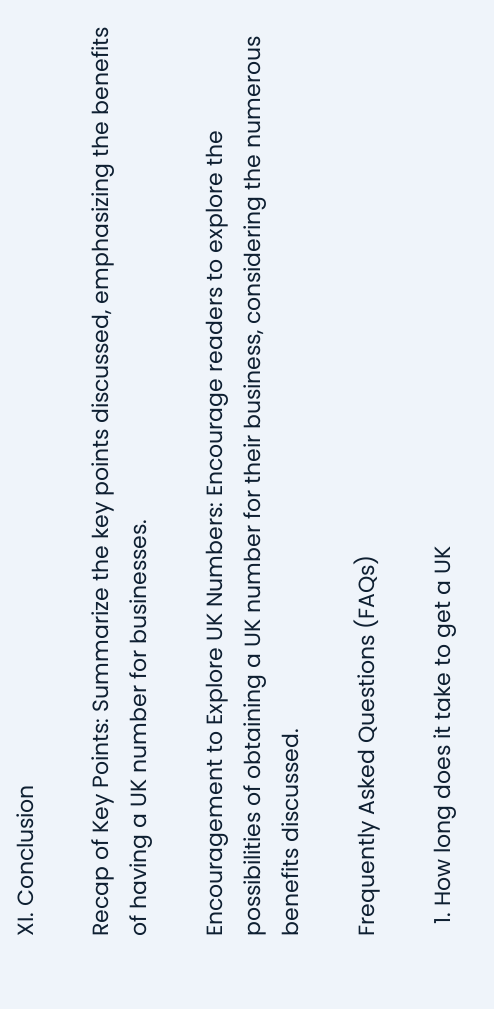XI. Conclusion

Recap of Key Points: Summarize the key points discussed, emphasizing the benefits of having a UK number for businesses.

Encouragement to Explore UK Numbers: Encourage readers to explore the possibilities of obtaining a UK number for their business, considering the numerous benefits discussed.

Frequently Asked Questions (FAQs)

  1. How long does it take to get a UK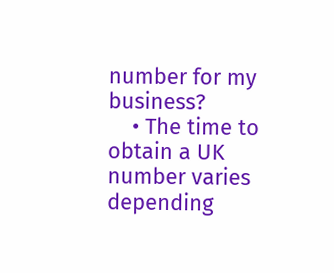number for my business?
    • The time to obtain a UK number varies depending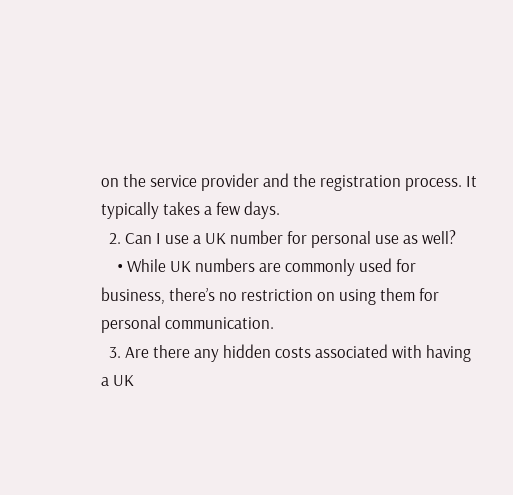on the service provider and the registration process. It typically takes a few days.
  2. Can I use a UK number for personal use as well?
    • While UK numbers are commonly used for business, there’s no restriction on using them for personal communication.
  3. Are there any hidden costs associated with having a UK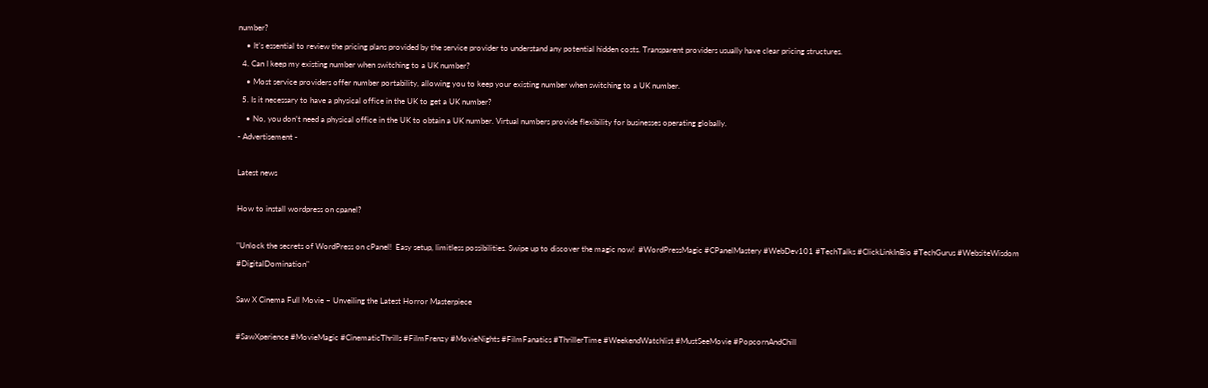number?
    • It’s essential to review the pricing plans provided by the service provider to understand any potential hidden costs. Transparent providers usually have clear pricing structures.
  4. Can I keep my existing number when switching to a UK number?
    • Most service providers offer number portability, allowing you to keep your existing number when switching to a UK number.
  5. Is it necessary to have a physical office in the UK to get a UK number?
    • No, you don’t need a physical office in the UK to obtain a UK number. Virtual numbers provide flexibility for businesses operating globally.
- Advertisement -

Latest news

How to install wordpress on cpanel?

"Unlock the secrets of WordPress on cPanel!  Easy setup, limitless possibilities. Swipe up to discover the magic now!  #WordPressMagic #CPanelMastery #WebDev101 #TechTalks #ClickLinkInBio #TechGurus #WebsiteWisdom #DigitalDomination"

Saw X Cinema Full Movie – Unveiling the Latest Horror Masterpiece

#SawXperience #MovieMagic #CinematicThrills #FilmFrenzy #MovieNights #FilmFanatics #ThrillerTime #WeekendWatchlist #MustSeeMovie #PopcornAndChill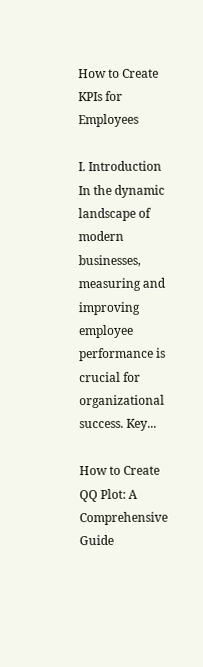How to Create KPIs for Employees

I. Introduction In the dynamic landscape of modern businesses, measuring and improving employee performance is crucial for organizational success. Key...

How to Create QQ Plot: A Comprehensive Guide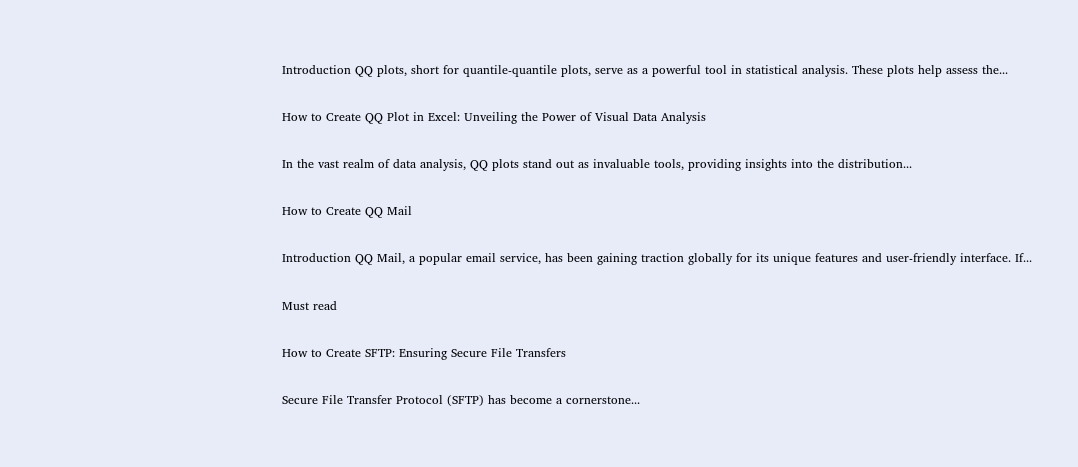Introduction QQ plots, short for quantile-quantile plots, serve as a powerful tool in statistical analysis. These plots help assess the...

How to Create QQ Plot in Excel: Unveiling the Power of Visual Data Analysis

In the vast realm of data analysis, QQ plots stand out as invaluable tools, providing insights into the distribution...

How to Create QQ Mail

Introduction QQ Mail, a popular email service, has been gaining traction globally for its unique features and user-friendly interface. If...

Must read

How to Create SFTP: Ensuring Secure File Transfers

Secure File Transfer Protocol (SFTP) has become a cornerstone...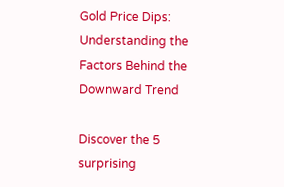Gold Price Dips: Understanding the Factors Behind the Downward Trend

Discover the 5 surprising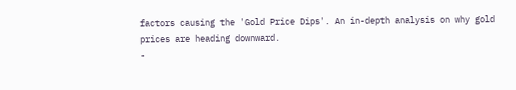factors causing the 'Gold Price Dips'. An in-depth analysis on why gold prices are heading downward.
-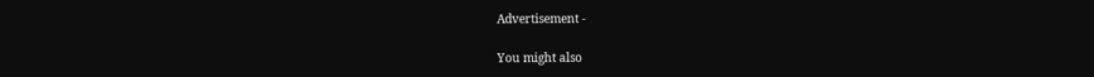Advertisement -

You might also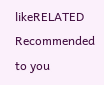likeRELATED
Recommended to you